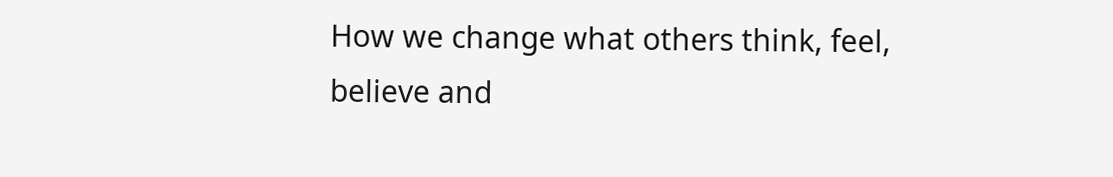How we change what others think, feel, believe and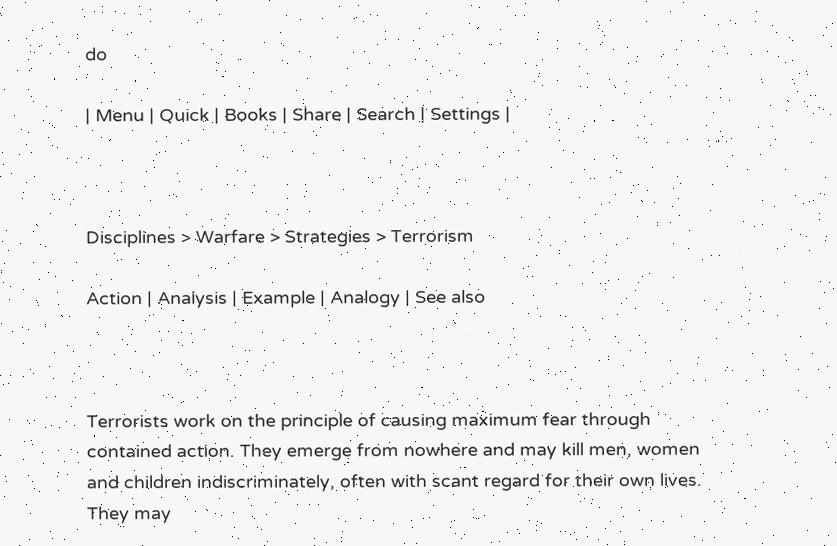do

| Menu | Quick | Books | Share | Search | Settings |



Disciplines > Warfare > Strategies > Terrorism

Action | Analysis | Example | Analogy | See also



Terrorists work on the principle of causing maximum fear through contained action. They emerge from nowhere and may kill men, women and children indiscriminately, often with scant regard for their own lives. They may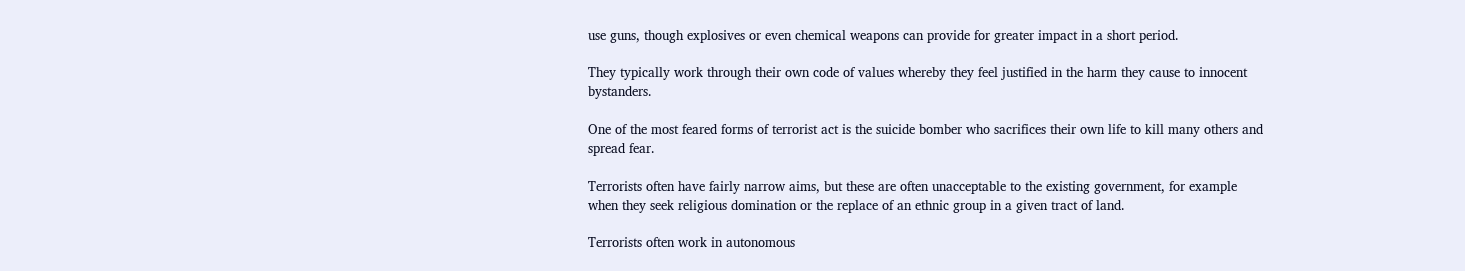use guns, though explosives or even chemical weapons can provide for greater impact in a short period.

They typically work through their own code of values whereby they feel justified in the harm they cause to innocent bystanders.

One of the most feared forms of terrorist act is the suicide bomber who sacrifices their own life to kill many others and spread fear.

Terrorists often have fairly narrow aims, but these are often unacceptable to the existing government, for example when they seek religious domination or the replace of an ethnic group in a given tract of land.

Terrorists often work in autonomous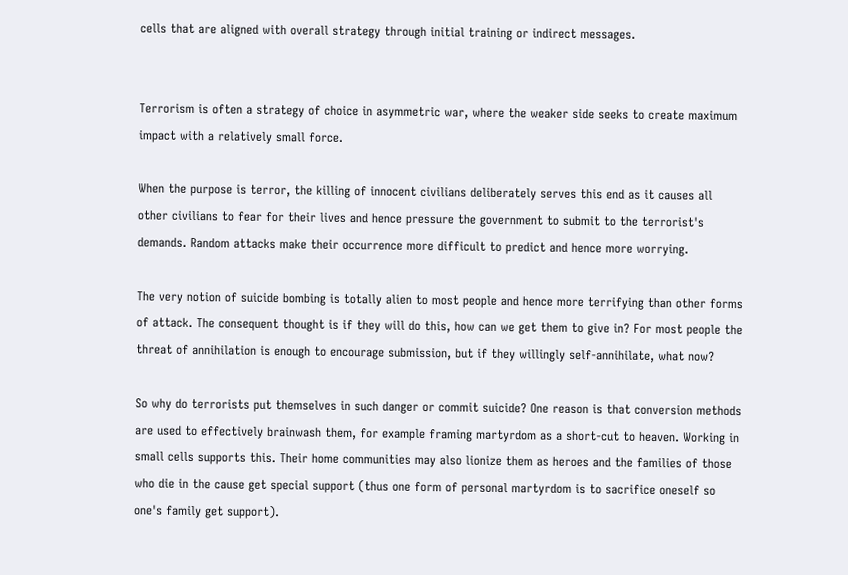cells that are aligned with overall strategy through initial training or indirect messages.


Terrorism is often a strategy of choice in asymmetric war, where the weaker side seeks to create maximum impact with a relatively small force.

When the purpose is terror, the killing of innocent civilians deliberately serves this end as it causes all other civilians to fear for their lives and hence pressure the government to submit to the terrorist's demands. Random attacks make their occurrence more difficult to predict and hence more worrying.

The very notion of suicide bombing is totally alien to most people and hence more terrifying than other forms of attack. The consequent thought is if they will do this, how can we get them to give in? For most people the threat of annihilation is enough to encourage submission, but if they willingly self-annihilate, what now?

So why do terrorists put themselves in such danger or commit suicide? One reason is that conversion methods are used to effectively brainwash them, for example framing martyrdom as a short-cut to heaven. Working in small cells supports this. Their home communities may also lionize them as heroes and the families of those who die in the cause get special support (thus one form of personal martyrdom is to sacrifice oneself so one's family get support).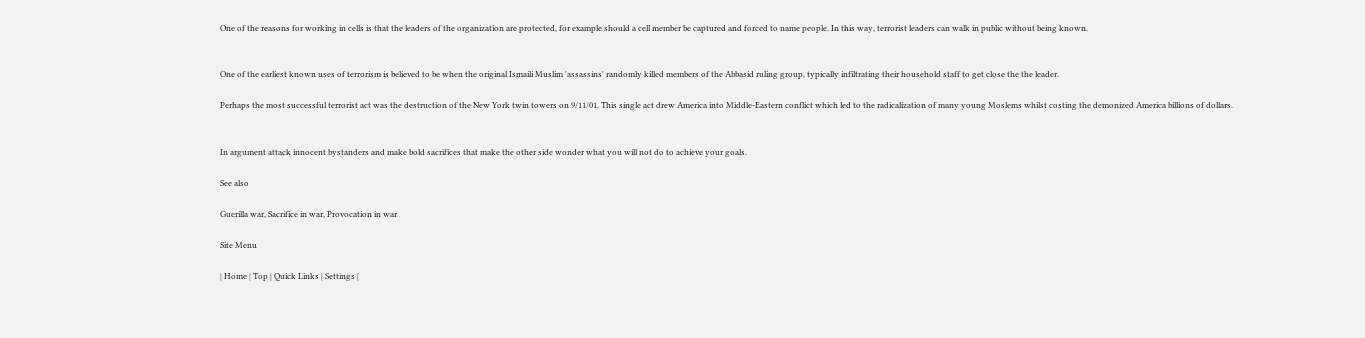One of the reasons for working in cells is that the leaders of the organization are protected, for example should a cell member be captured and forced to name people. In this way, terrorist leaders can walk in public without being known.


One of the earliest known uses of terrorism is believed to be when the original Ismaili Muslim 'assassins' randomly killed members of the Abbasid ruling group, typically infiltrating their household staff to get close the the leader.

Perhaps the most successful terrorist act was the destruction of the New York twin towers on 9/11/01. This single act drew America into Middle-Eastern conflict which led to the radicalization of many young Moslems whilst costing the demonized America billions of dollars.


In argument attack innocent bystanders and make bold sacrifices that make the other side wonder what you will not do to achieve your goals.

See also

Guerilla war, Sacrifice in war, Provocation in war

Site Menu

| Home | Top | Quick Links | Settings |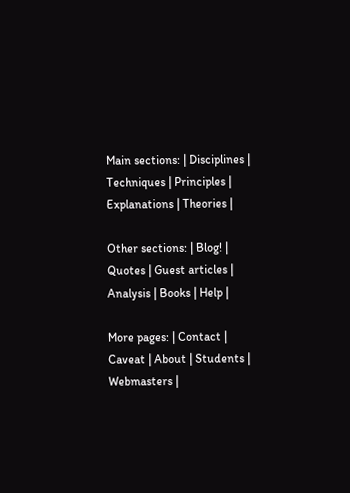Main sections: | Disciplines | Techniques | Principles | Explanations | Theories |

Other sections: | Blog! | Quotes | Guest articles | Analysis | Books | Help |

More pages: | Contact | Caveat | About | Students | Webmasters |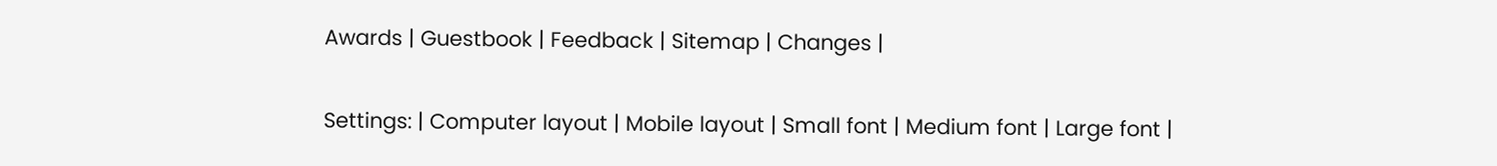Awards | Guestbook | Feedback | Sitemap | Changes |

Settings: | Computer layout | Mobile layout | Small font | Medium font | Large font |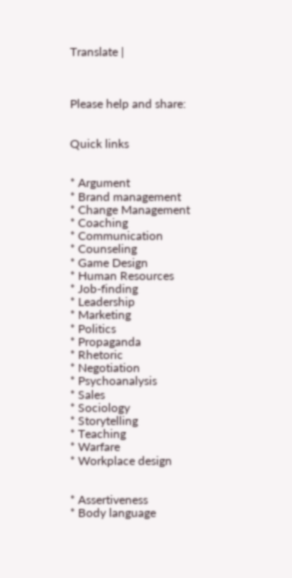Translate |



Please help and share:


Quick links


* Argument
* Brand management
* Change Management
* Coaching
* Communication
* Counseling
* Game Design
* Human Resources
* Job-finding
* Leadership
* Marketing
* Politics
* Propaganda
* Rhetoric
* Negotiation
* Psychoanalysis
* Sales
* Sociology
* Storytelling
* Teaching
* Warfare
* Workplace design


* Assertiveness
* Body language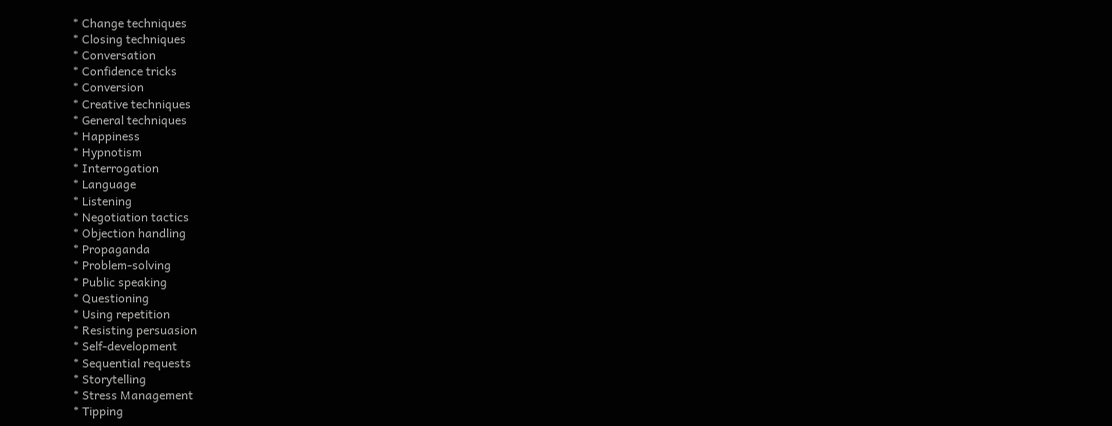* Change techniques
* Closing techniques
* Conversation
* Confidence tricks
* Conversion
* Creative techniques
* General techniques
* Happiness
* Hypnotism
* Interrogation
* Language
* Listening
* Negotiation tactics
* Objection handling
* Propaganda
* Problem-solving
* Public speaking
* Questioning
* Using repetition
* Resisting persuasion
* Self-development
* Sequential requests
* Storytelling
* Stress Management
* Tipping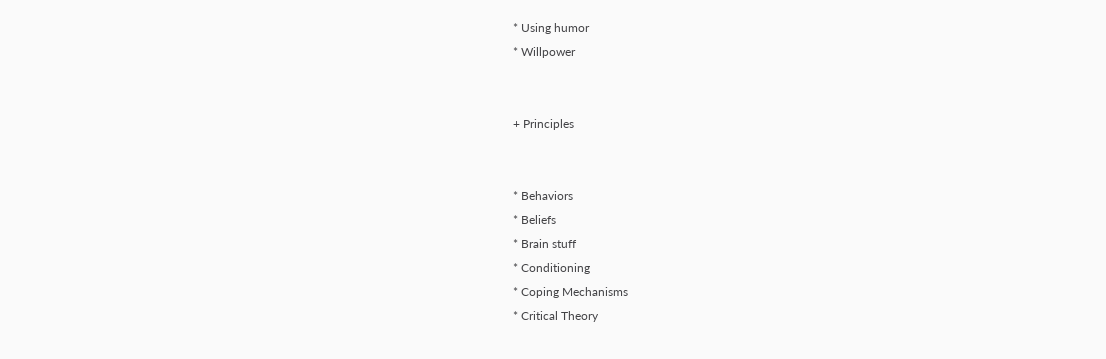* Using humor
* Willpower


+ Principles


* Behaviors
* Beliefs
* Brain stuff
* Conditioning
* Coping Mechanisms
* Critical Theory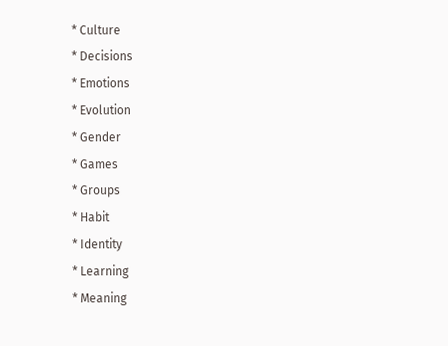* Culture
* Decisions
* Emotions
* Evolution
* Gender
* Games
* Groups
* Habit
* Identity
* Learning
* Meaning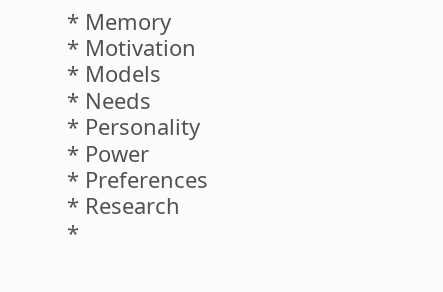* Memory
* Motivation
* Models
* Needs
* Personality
* Power
* Preferences
* Research
*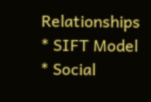Relationships
* SIFT Model
* Social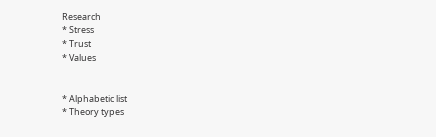Research
* Stress
* Trust
* Values


* Alphabetic list
* Theory types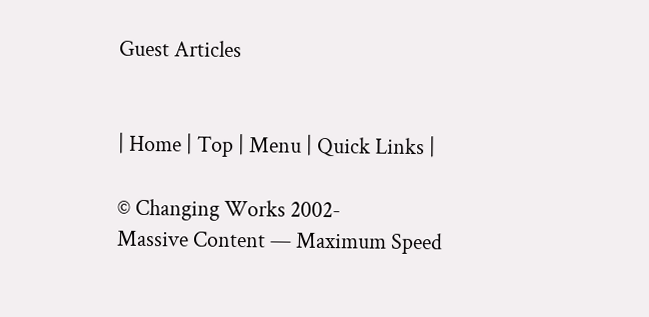Guest Articles


| Home | Top | Menu | Quick Links |

© Changing Works 2002-
Massive Content — Maximum Speed